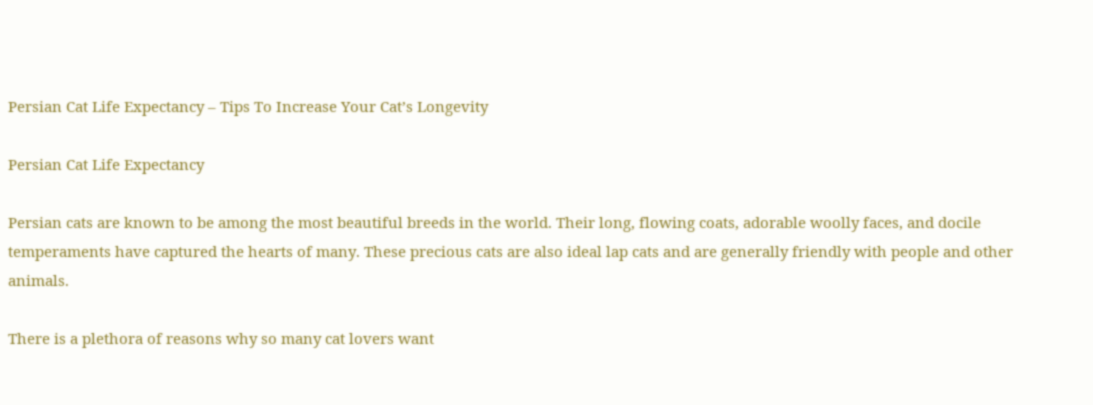Persian Cat Life Expectancy – Tips To Increase Your Cat’s Longevity

Persian Cat Life Expectancy

Persian cats are known to be among the most beautiful breeds in the world. Their long, flowing coats, adorable woolly faces, and docile temperaments have captured the hearts of many. These precious cats are also ideal lap cats and are generally friendly with people and other animals.

There is a plethora of reasons why so many cat lovers want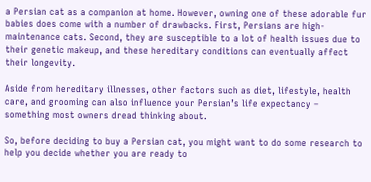a Persian cat as a companion at home. However, owning one of these adorable fur babies does come with a number of drawbacks. First, Persians are high-maintenance cats. Second, they are susceptible to a lot of health issues due to their genetic makeup, and these hereditary conditions can eventually affect their longevity.

Aside from hereditary illnesses, other factors such as diet, lifestyle, health care, and grooming can also influence your Persian’s life expectancy – something most owners dread thinking about.

So, before deciding to buy a Persian cat, you might want to do some research to help you decide whether you are ready to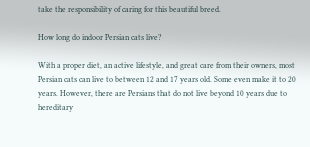take the responsibility of caring for this beautiful breed.

How long do indoor Persian cats live?

With a proper diet, an active lifestyle, and great care from their owners, most Persian cats can live to between 12 and 17 years old. Some even make it to 20 years. However, there are Persians that do not live beyond 10 years due to hereditary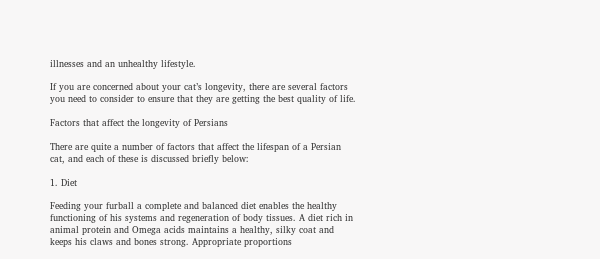illnesses and an unhealthy lifestyle.

If you are concerned about your cat’s longevity, there are several factors you need to consider to ensure that they are getting the best quality of life.

Factors that affect the longevity of Persians

There are quite a number of factors that affect the lifespan of a Persian cat, and each of these is discussed briefly below:

1. Diet

Feeding your furball a complete and balanced diet enables the healthy functioning of his systems and regeneration of body tissues. A diet rich in animal protein and Omega acids maintains a healthy, silky coat and keeps his claws and bones strong. Appropriate proportions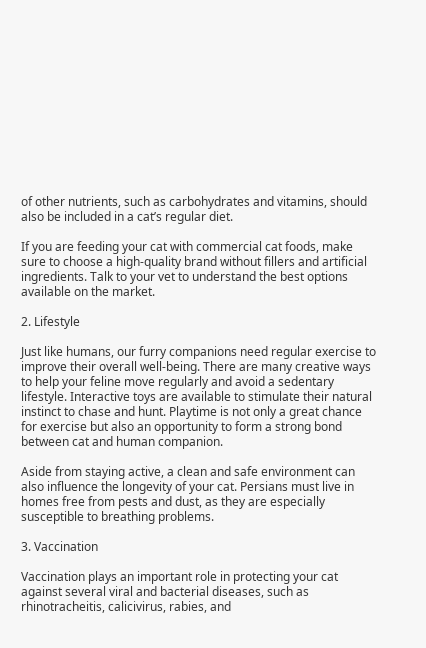of other nutrients, such as carbohydrates and vitamins, should also be included in a cat’s regular diet.

If you are feeding your cat with commercial cat foods, make sure to choose a high-quality brand without fillers and artificial ingredients. Talk to your vet to understand the best options available on the market.

2. Lifestyle

Just like humans, our furry companions need regular exercise to improve their overall well-being. There are many creative ways to help your feline move regularly and avoid a sedentary lifestyle. Interactive toys are available to stimulate their natural instinct to chase and hunt. Playtime is not only a great chance for exercise but also an opportunity to form a strong bond between cat and human companion.

Aside from staying active, a clean and safe environment can also influence the longevity of your cat. Persians must live in homes free from pests and dust, as they are especially susceptible to breathing problems.

3. Vaccination

Vaccination plays an important role in protecting your cat against several viral and bacterial diseases, such as rhinotracheitis, calicivirus, rabies, and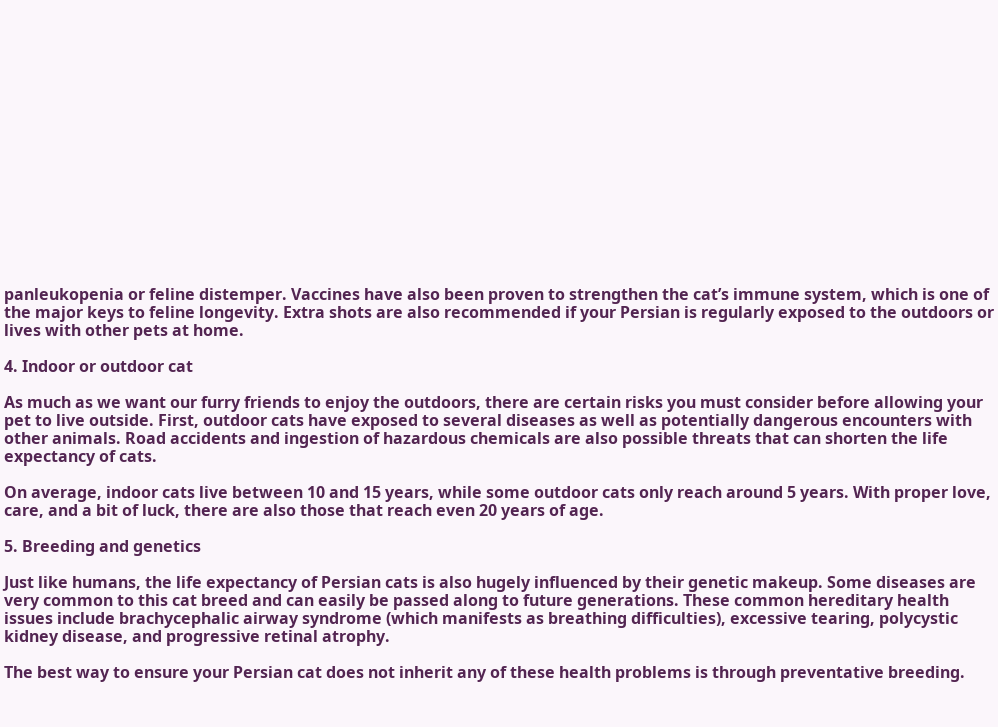panleukopenia or feline distemper. Vaccines have also been proven to strengthen the cat’s immune system, which is one of the major keys to feline longevity. Extra shots are also recommended if your Persian is regularly exposed to the outdoors or lives with other pets at home.

4. Indoor or outdoor cat

As much as we want our furry friends to enjoy the outdoors, there are certain risks you must consider before allowing your pet to live outside. First, outdoor cats have exposed to several diseases as well as potentially dangerous encounters with other animals. Road accidents and ingestion of hazardous chemicals are also possible threats that can shorten the life expectancy of cats.

On average, indoor cats live between 10 and 15 years, while some outdoor cats only reach around 5 years. With proper love, care, and a bit of luck, there are also those that reach even 20 years of age.

5. Breeding and genetics

Just like humans, the life expectancy of Persian cats is also hugely influenced by their genetic makeup. Some diseases are very common to this cat breed and can easily be passed along to future generations. These common hereditary health issues include brachycephalic airway syndrome (which manifests as breathing difficulties), excessive tearing, polycystic kidney disease, and progressive retinal atrophy.

The best way to ensure your Persian cat does not inherit any of these health problems is through preventative breeding.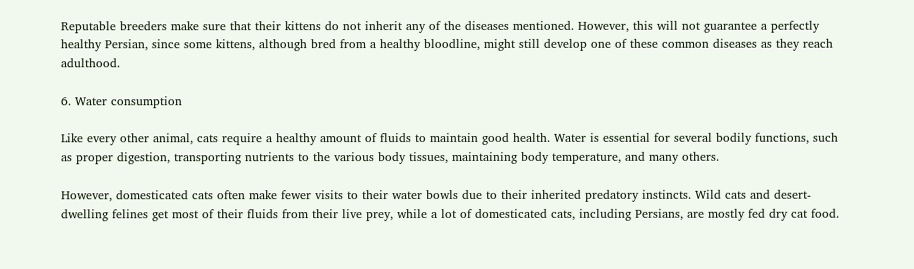Reputable breeders make sure that their kittens do not inherit any of the diseases mentioned. However, this will not guarantee a perfectly healthy Persian, since some kittens, although bred from a healthy bloodline, might still develop one of these common diseases as they reach adulthood.

6. Water consumption

Like every other animal, cats require a healthy amount of fluids to maintain good health. Water is essential for several bodily functions, such as proper digestion, transporting nutrients to the various body tissues, maintaining body temperature, and many others.

However, domesticated cats often make fewer visits to their water bowls due to their inherited predatory instincts. Wild cats and desert-dwelling felines get most of their fluids from their live prey, while a lot of domesticated cats, including Persians, are mostly fed dry cat food.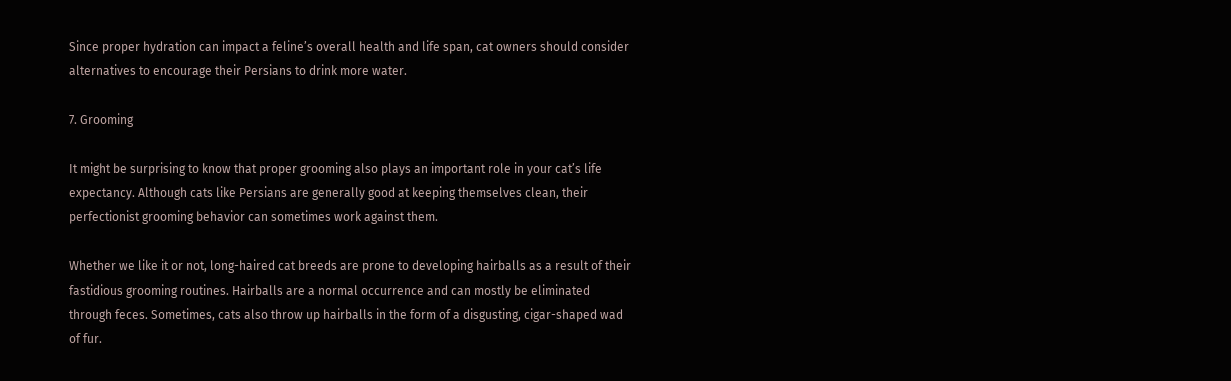Since proper hydration can impact a feline’s overall health and life span, cat owners should consider alternatives to encourage their Persians to drink more water.

7. Grooming

It might be surprising to know that proper grooming also plays an important role in your cat’s life expectancy. Although cats like Persians are generally good at keeping themselves clean, their perfectionist grooming behavior can sometimes work against them.

Whether we like it or not, long-haired cat breeds are prone to developing hairballs as a result of their fastidious grooming routines. Hairballs are a normal occurrence and can mostly be eliminated through feces. Sometimes, cats also throw up hairballs in the form of a disgusting, cigar-shaped wad of fur.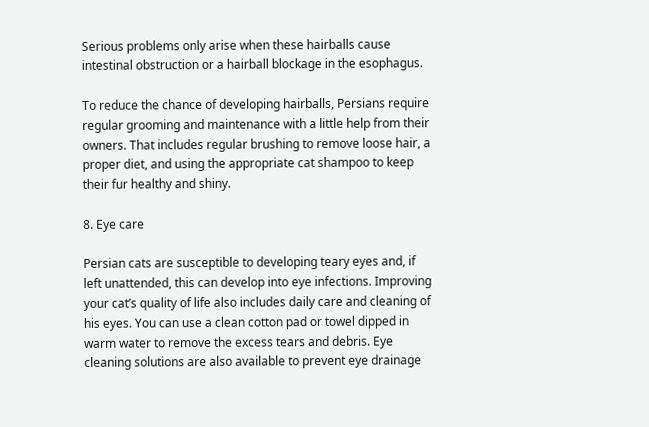Serious problems only arise when these hairballs cause intestinal obstruction or a hairball blockage in the esophagus.

To reduce the chance of developing hairballs, Persians require regular grooming and maintenance with a little help from their owners. That includes regular brushing to remove loose hair, a proper diet, and using the appropriate cat shampoo to keep their fur healthy and shiny.

8. Eye care

Persian cats are susceptible to developing teary eyes and, if left unattended, this can develop into eye infections. Improving your cat’s quality of life also includes daily care and cleaning of his eyes. You can use a clean cotton pad or towel dipped in warm water to remove the excess tears and debris. Eye cleaning solutions are also available to prevent eye drainage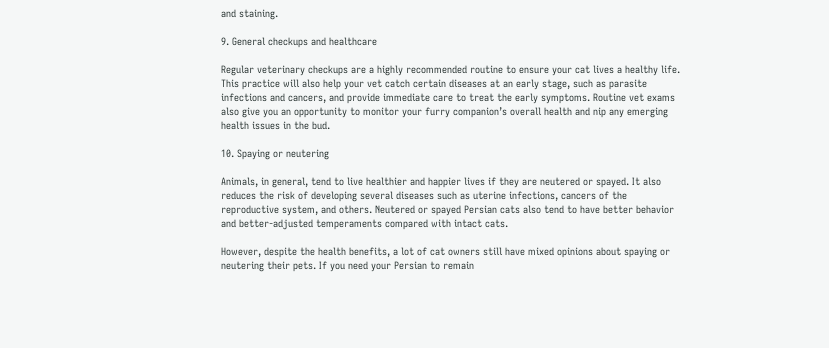and staining.

9. General checkups and healthcare

Regular veterinary checkups are a highly recommended routine to ensure your cat lives a healthy life. This practice will also help your vet catch certain diseases at an early stage, such as parasite infections and cancers, and provide immediate care to treat the early symptoms. Routine vet exams also give you an opportunity to monitor your furry companion’s overall health and nip any emerging health issues in the bud.

10. Spaying or neutering

Animals, in general, tend to live healthier and happier lives if they are neutered or spayed. It also reduces the risk of developing several diseases such as uterine infections, cancers of the reproductive system, and others. Neutered or spayed Persian cats also tend to have better behavior and better-adjusted temperaments compared with intact cats.

However, despite the health benefits, a lot of cat owners still have mixed opinions about spaying or neutering their pets. If you need your Persian to remain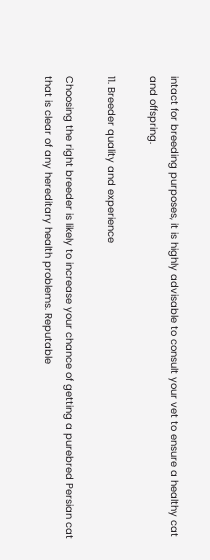intact for breeding purposes, it is highly advisable to consult your vet to ensure a healthy cat and offspring.

11. Breeder quality and experience

Choosing the right breeder is likely to increase your chance of getting a purebred Persian cat that is clear of any hereditary health problems. Reputable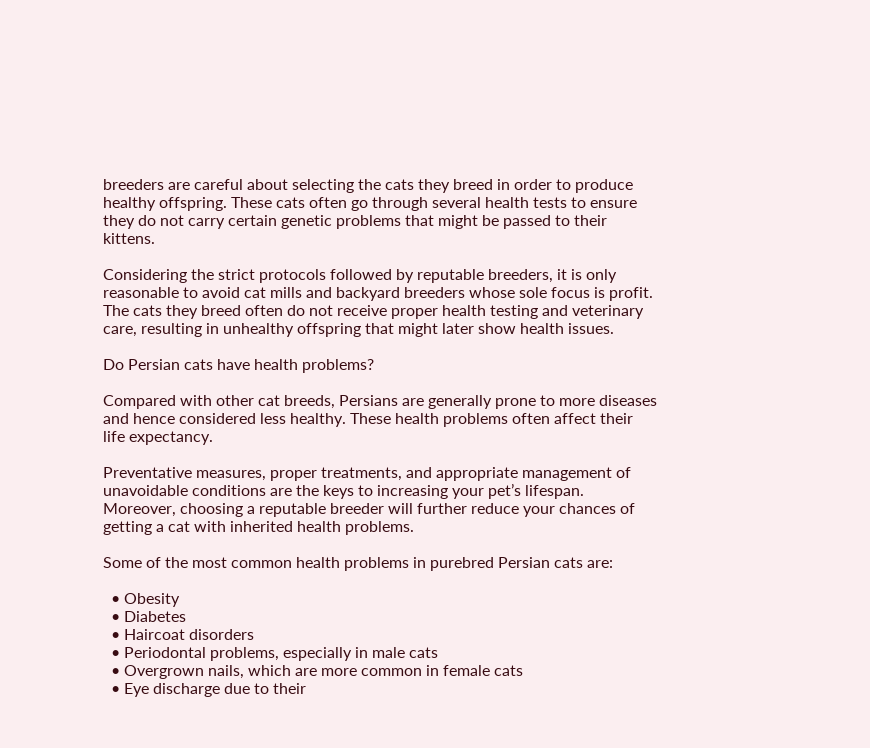breeders are careful about selecting the cats they breed in order to produce healthy offspring. These cats often go through several health tests to ensure they do not carry certain genetic problems that might be passed to their kittens.

Considering the strict protocols followed by reputable breeders, it is only reasonable to avoid cat mills and backyard breeders whose sole focus is profit. The cats they breed often do not receive proper health testing and veterinary care, resulting in unhealthy offspring that might later show health issues.

Do Persian cats have health problems?

Compared with other cat breeds, Persians are generally prone to more diseases and hence considered less healthy. These health problems often affect their life expectancy.

Preventative measures, proper treatments, and appropriate management of unavoidable conditions are the keys to increasing your pet’s lifespan. Moreover, choosing a reputable breeder will further reduce your chances of getting a cat with inherited health problems.

Some of the most common health problems in purebred Persian cats are:

  • Obesity
  • Diabetes
  • Haircoat disorders
  • Periodontal problems, especially in male cats
  • Overgrown nails, which are more common in female cats
  • Eye discharge due to their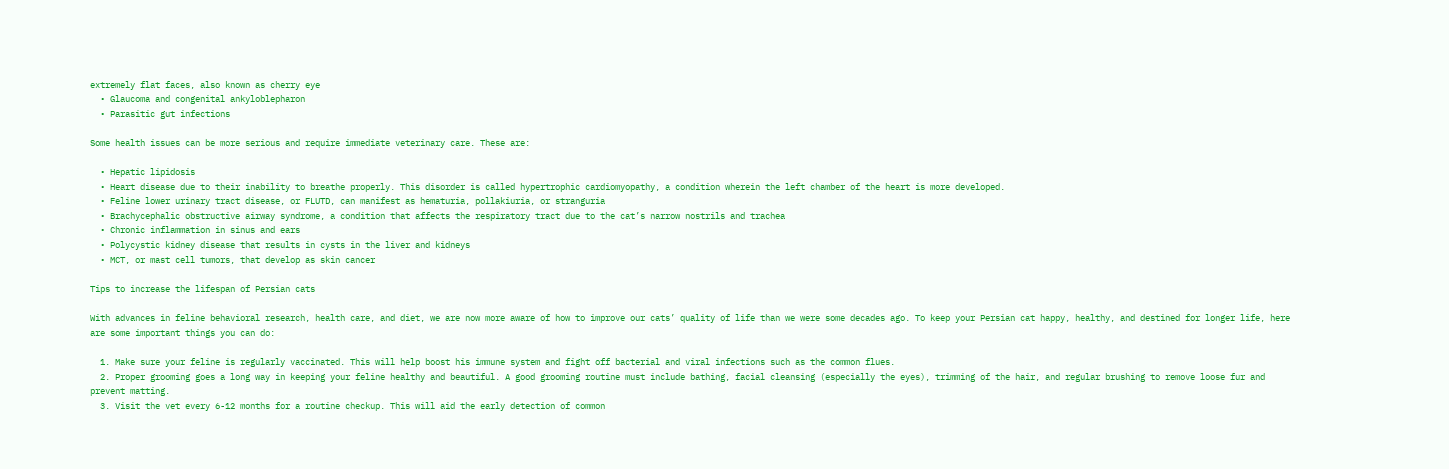extremely flat faces, also known as cherry eye
  • Glaucoma and congenital ankyloblepharon
  • Parasitic gut infections

Some health issues can be more serious and require immediate veterinary care. These are:

  • Hepatic lipidosis
  • Heart disease due to their inability to breathe properly. This disorder is called hypertrophic cardiomyopathy, a condition wherein the left chamber of the heart is more developed.
  • Feline lower urinary tract disease, or FLUTD, can manifest as hematuria, pollakiuria, or stranguria
  • Brachycephalic obstructive airway syndrome, a condition that affects the respiratory tract due to the cat’s narrow nostrils and trachea
  • Chronic inflammation in sinus and ears
  • Polycystic kidney disease that results in cysts in the liver and kidneys
  • MCT, or mast cell tumors, that develop as skin cancer

Tips to increase the lifespan of Persian cats

With advances in feline behavioral research, health care, and diet, we are now more aware of how to improve our cats’ quality of life than we were some decades ago. To keep your Persian cat happy, healthy, and destined for longer life, here are some important things you can do:

  1. Make sure your feline is regularly vaccinated. This will help boost his immune system and fight off bacterial and viral infections such as the common flues.
  2. Proper grooming goes a long way in keeping your feline healthy and beautiful. A good grooming routine must include bathing, facial cleansing (especially the eyes), trimming of the hair, and regular brushing to remove loose fur and prevent matting.
  3. Visit the vet every 6-12 months for a routine checkup. This will aid the early detection of common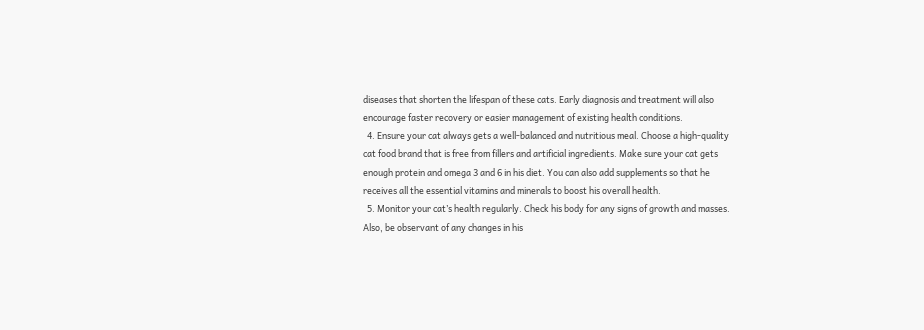diseases that shorten the lifespan of these cats. Early diagnosis and treatment will also encourage faster recovery or easier management of existing health conditions.
  4. Ensure your cat always gets a well-balanced and nutritious meal. Choose a high-quality cat food brand that is free from fillers and artificial ingredients. Make sure your cat gets enough protein and omega 3 and 6 in his diet. You can also add supplements so that he receives all the essential vitamins and minerals to boost his overall health.
  5. Monitor your cat’s health regularly. Check his body for any signs of growth and masses. Also, be observant of any changes in his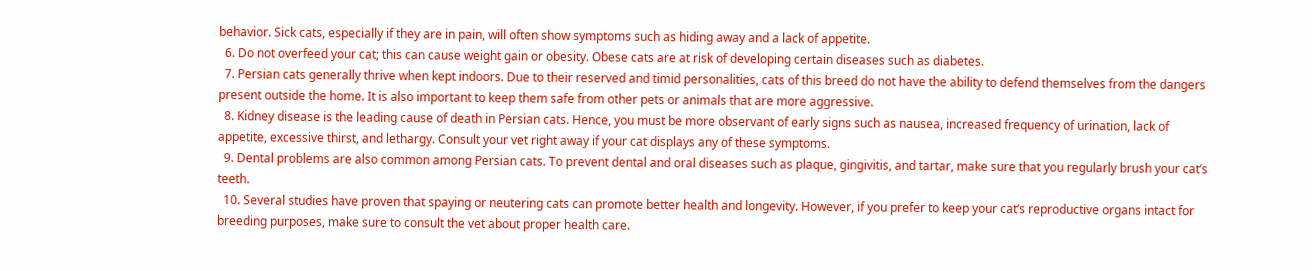behavior. Sick cats, especially if they are in pain, will often show symptoms such as hiding away and a lack of appetite.
  6. Do not overfeed your cat; this can cause weight gain or obesity. Obese cats are at risk of developing certain diseases such as diabetes.
  7. Persian cats generally thrive when kept indoors. Due to their reserved and timid personalities, cats of this breed do not have the ability to defend themselves from the dangers present outside the home. It is also important to keep them safe from other pets or animals that are more aggressive.
  8. Kidney disease is the leading cause of death in Persian cats. Hence, you must be more observant of early signs such as nausea, increased frequency of urination, lack of appetite, excessive thirst, and lethargy. Consult your vet right away if your cat displays any of these symptoms.
  9. Dental problems are also common among Persian cats. To prevent dental and oral diseases such as plaque, gingivitis, and tartar, make sure that you regularly brush your cat’s teeth.
  10. Several studies have proven that spaying or neutering cats can promote better health and longevity. However, if you prefer to keep your cat’s reproductive organs intact for breeding purposes, make sure to consult the vet about proper health care.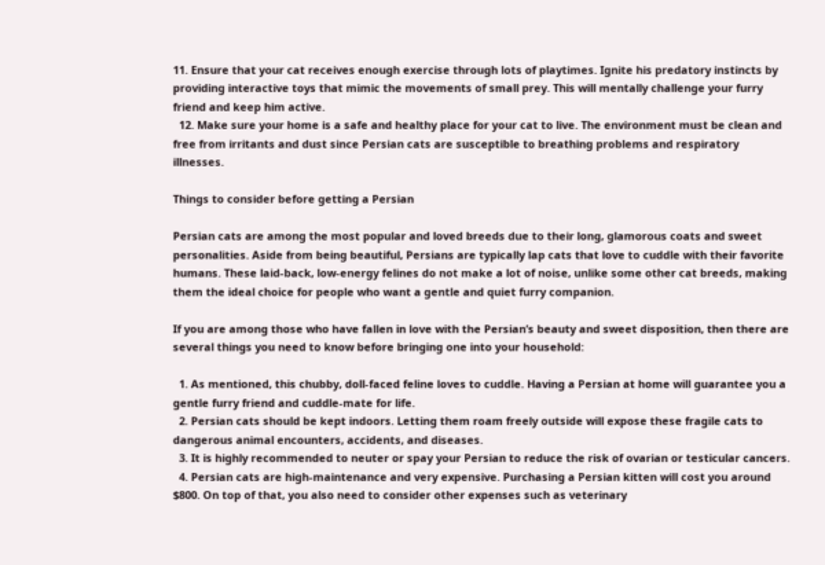11. Ensure that your cat receives enough exercise through lots of playtimes. Ignite his predatory instincts by providing interactive toys that mimic the movements of small prey. This will mentally challenge your furry friend and keep him active.
  12. Make sure your home is a safe and healthy place for your cat to live. The environment must be clean and free from irritants and dust since Persian cats are susceptible to breathing problems and respiratory illnesses.

Things to consider before getting a Persian

Persian cats are among the most popular and loved breeds due to their long, glamorous coats and sweet personalities. Aside from being beautiful, Persians are typically lap cats that love to cuddle with their favorite humans. These laid-back, low-energy felines do not make a lot of noise, unlike some other cat breeds, making them the ideal choice for people who want a gentle and quiet furry companion.

If you are among those who have fallen in love with the Persian’s beauty and sweet disposition, then there are several things you need to know before bringing one into your household:

  1. As mentioned, this chubby, doll-faced feline loves to cuddle. Having a Persian at home will guarantee you a gentle furry friend and cuddle-mate for life.
  2. Persian cats should be kept indoors. Letting them roam freely outside will expose these fragile cats to dangerous animal encounters, accidents, and diseases.
  3. It is highly recommended to neuter or spay your Persian to reduce the risk of ovarian or testicular cancers.
  4. Persian cats are high-maintenance and very expensive. Purchasing a Persian kitten will cost you around $800. On top of that, you also need to consider other expenses such as veterinary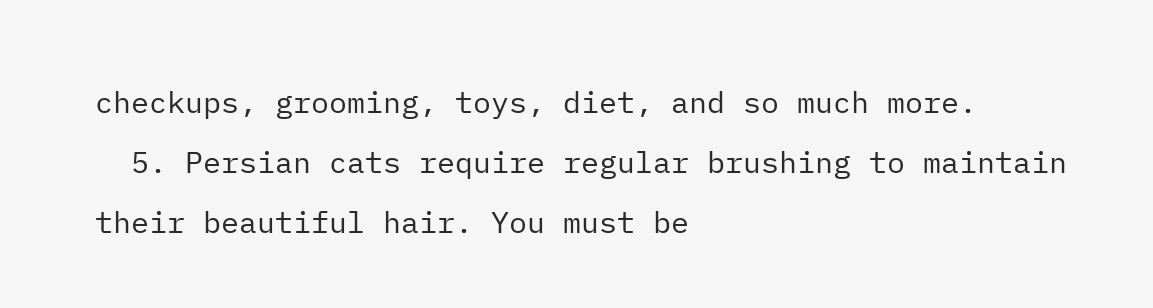checkups, grooming, toys, diet, and so much more.
  5. Persian cats require regular brushing to maintain their beautiful hair. You must be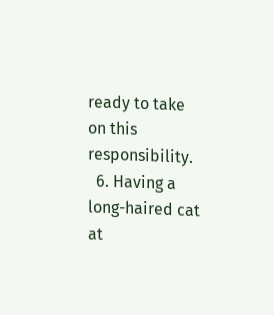ready to take on this responsibility.
  6. Having a long-haired cat at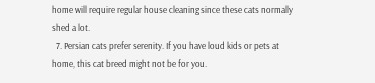home will require regular house cleaning since these cats normally shed a lot.
  7. Persian cats prefer serenity. If you have loud kids or pets at home, this cat breed might not be for you.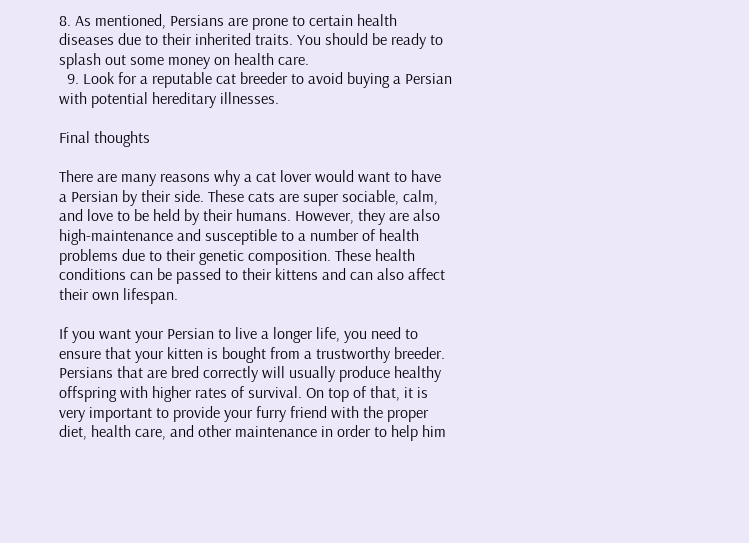8. As mentioned, Persians are prone to certain health diseases due to their inherited traits. You should be ready to splash out some money on health care.
  9. Look for a reputable cat breeder to avoid buying a Persian with potential hereditary illnesses.

Final thoughts

There are many reasons why a cat lover would want to have a Persian by their side. These cats are super sociable, calm, and love to be held by their humans. However, they are also high-maintenance and susceptible to a number of health problems due to their genetic composition. These health conditions can be passed to their kittens and can also affect their own lifespan.

If you want your Persian to live a longer life, you need to ensure that your kitten is bought from a trustworthy breeder. Persians that are bred correctly will usually produce healthy offspring with higher rates of survival. On top of that, it is very important to provide your furry friend with the proper diet, health care, and other maintenance in order to help him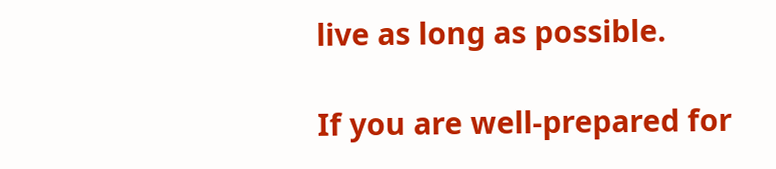live as long as possible.

If you are well-prepared for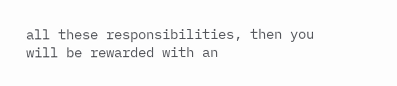all these responsibilities, then you will be rewarded with an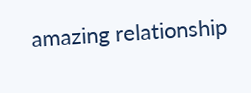amazing relationship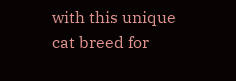with this unique cat breed for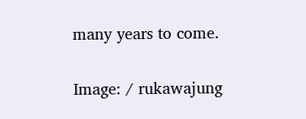many years to come.

Image: / rukawajung